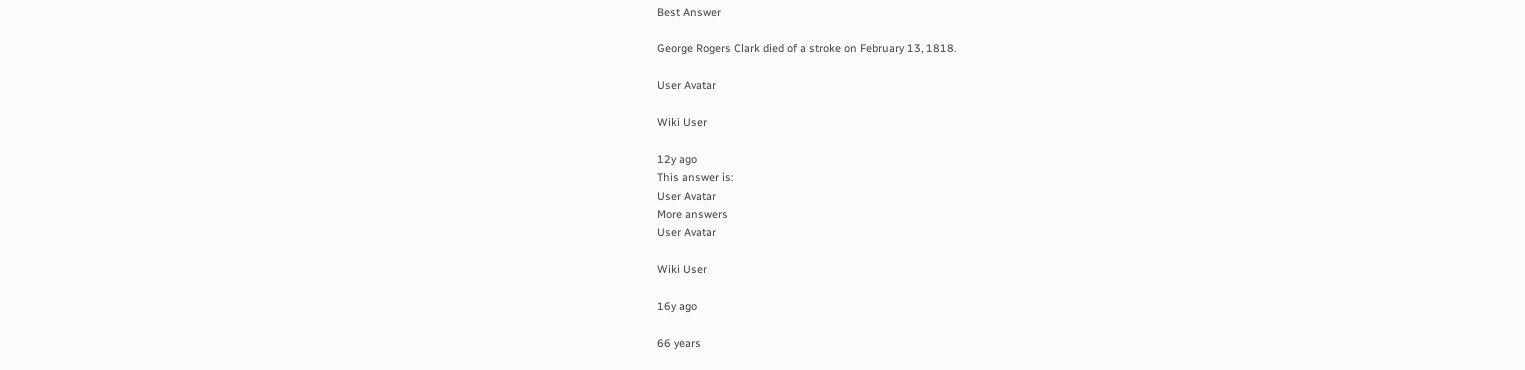Best Answer

George Rogers Clark died of a stroke on February 13, 1818.

User Avatar

Wiki User

12y ago
This answer is:
User Avatar
More answers
User Avatar

Wiki User

16y ago

66 years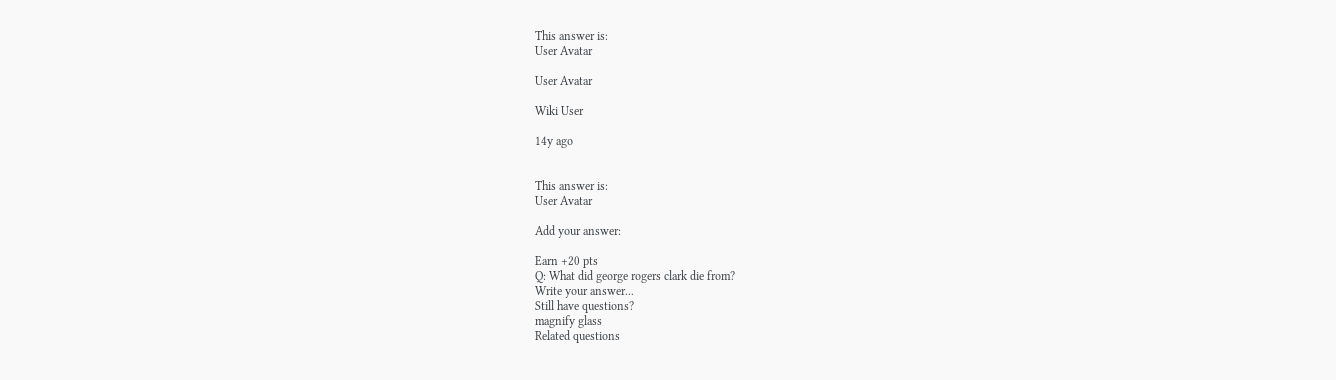This answer is:
User Avatar

User Avatar

Wiki User

14y ago


This answer is:
User Avatar

Add your answer:

Earn +20 pts
Q: What did george rogers clark die from?
Write your answer...
Still have questions?
magnify glass
Related questions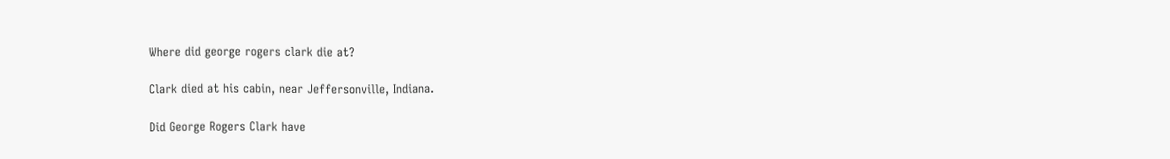Where did george rogers clark die at?

Clark died at his cabin, near Jeffersonville, Indiana.

Did George Rogers Clark have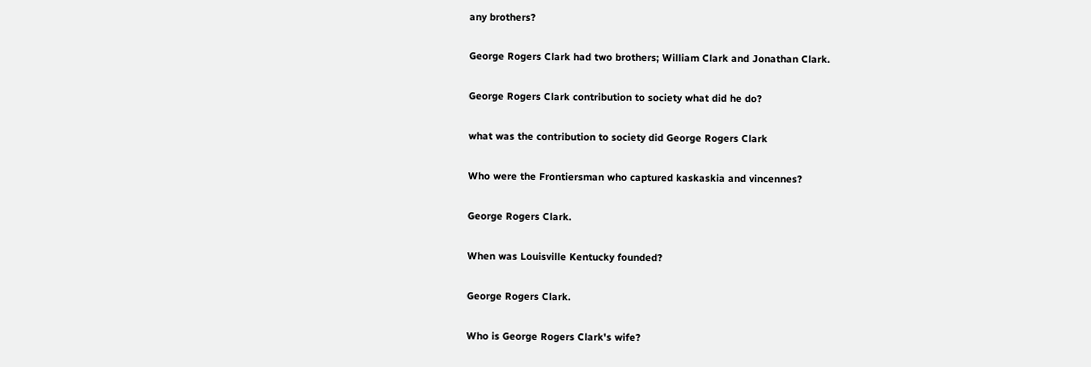any brothers?

George Rogers Clark had two brothers; William Clark and Jonathan Clark.

George Rogers Clark contribution to society what did he do?

what was the contribution to society did George Rogers Clark

Who were the Frontiersman who captured kaskaskia and vincennes?

George Rogers Clark.

When was Louisville Kentucky founded?

George Rogers Clark.

Who is George Rogers Clark's wife?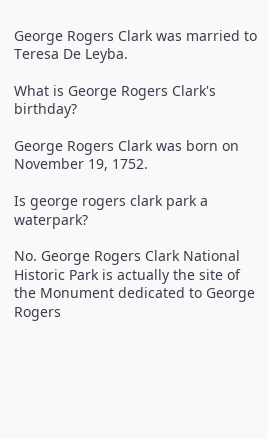George Rogers Clark was married to Teresa De Leyba.

What is George Rogers Clark's birthday?

George Rogers Clark was born on November 19, 1752.

Is george rogers clark park a waterpark?

No. George Rogers Clark National Historic Park is actually the site of the Monument dedicated to George Rogers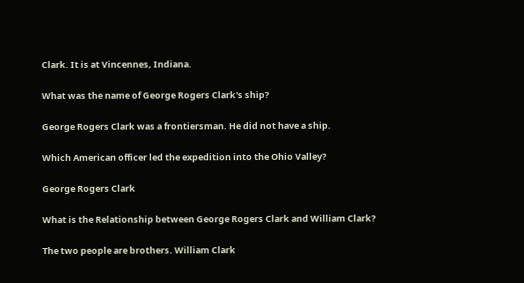Clark. It is at Vincennes, Indiana.

What was the name of George Rogers Clark's ship?

George Rogers Clark was a frontiersman. He did not have a ship.

Which American officer led the expedition into the Ohio Valley?

George Rogers Clark

What is the Relationship between George Rogers Clark and William Clark?

The two people are brothers. William Clark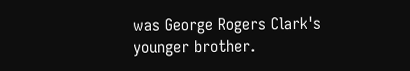was George Rogers Clark's younger brother.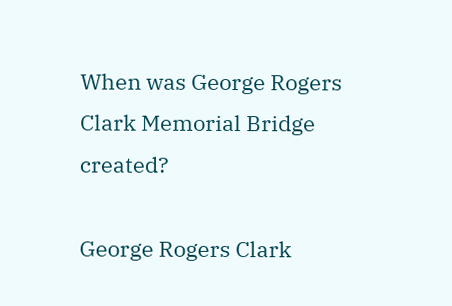When was George Rogers Clark Memorial Bridge created?

George Rogers Clark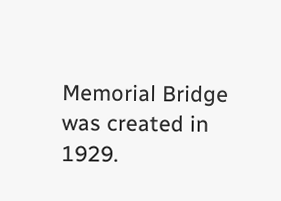Memorial Bridge was created in 1929.